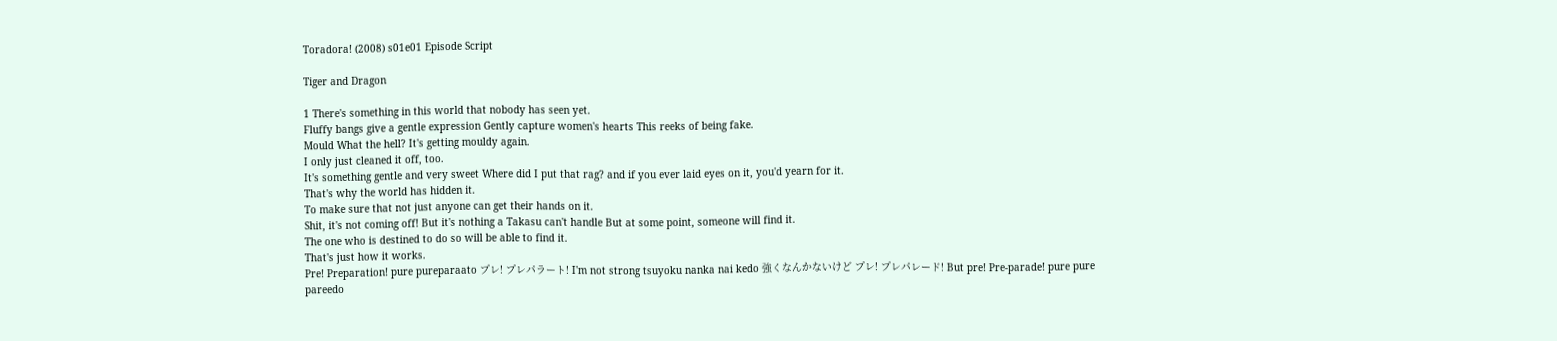Toradora! (2008) s01e01 Episode Script

Tiger and Dragon

1 There's something in this world that nobody has seen yet.
Fluffy bangs give a gentle expression Gently capture women's hearts This reeks of being fake.
Mould What the hell? It's getting mouldy again.
I only just cleaned it off, too.
It's something gentle and very sweet Where did I put that rag? and if you ever laid eyes on it, you'd yearn for it.
That's why the world has hidden it.
To make sure that not just anyone can get their hands on it.
Shit, it's not coming off! But it's nothing a Takasu can't handle But at some point, someone will find it.
The one who is destined to do so will be able to find it.
That's just how it works.
Pre! Preparation! pure pureparaato プレ! プレパラート! I'm not strong tsuyoku nanka nai kedo 強くなんかないけど プレ! プレパレード! But pre! Pre-parade! pure pure pareedo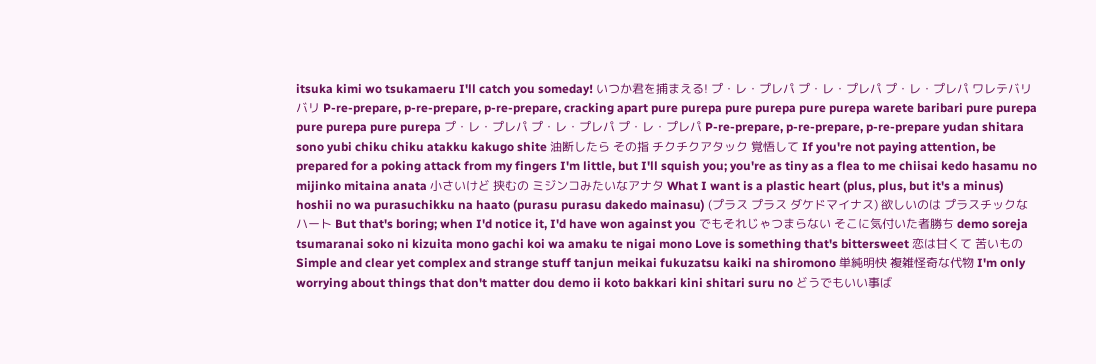itsuka kimi wo tsukamaeru I'll catch you someday! いつか君を捕まえる! プ・レ・プレパ プ・レ・プレパ プ・レ・プレパ ワレテバリバリ P-re-prepare, p-re-prepare, p-re-prepare, cracking apart pure purepa pure purepa pure purepa warete baribari pure purepa pure purepa pure purepa プ・レ・プレパ プ・レ・プレパ プ・レ・プレパ P-re-prepare, p-re-prepare, p-re-prepare yudan shitara sono yubi chiku chiku atakku kakugo shite 油断したら その指 チクチクアタック 覚悟して If you're not paying attention, be prepared for a poking attack from my fingers I'm little, but I'll squish you; you're as tiny as a flea to me chiisai kedo hasamu no mijinko mitaina anata 小さいけど 挟むの ミジンコみたいなアナタ What I want is a plastic heart (plus, plus, but it's a minus) hoshii no wa purasuchikku na haato (purasu purasu dakedo mainasu) (プラス プラス ダケドマイナス) 欲しいのは プラスチックなハート But that's boring; when I'd notice it, I'd have won against you でもそれじゃつまらない そこに気付いた者勝ち demo soreja tsumaranai soko ni kizuita mono gachi koi wa amaku te nigai mono Love is something that's bittersweet 恋は甘くて 苦いもの Simple and clear yet complex and strange stuff tanjun meikai fukuzatsu kaiki na shiromono 単純明快 複雑怪奇な代物 I'm only worrying about things that don't matter dou demo ii koto bakkari kini shitari suru no どうでもいい事ば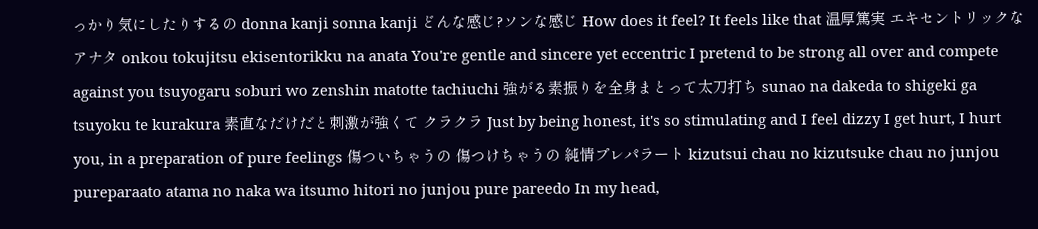っかり気にしたりするの donna kanji sonna kanji どんな感じ?ソンな感じ How does it feel? It feels like that 温厚篤実 エキセントリックなアナタ onkou tokujitsu ekisentorikku na anata You're gentle and sincere yet eccentric I pretend to be strong all over and compete against you tsuyogaru soburi wo zenshin matotte tachiuchi 強がる素振りを全身まとって太刀打ち sunao na dakeda to shigeki ga tsuyoku te kurakura 素直なだけだと刺激が強くて クラクラ Just by being honest, it's so stimulating and I feel dizzy I get hurt, I hurt you, in a preparation of pure feelings 傷ついちゃうの 傷つけちゃうの 純情プレパラート kizutsui chau no kizutsuke chau no junjou pureparaato atama no naka wa itsumo hitori no junjou pure pareedo In my head,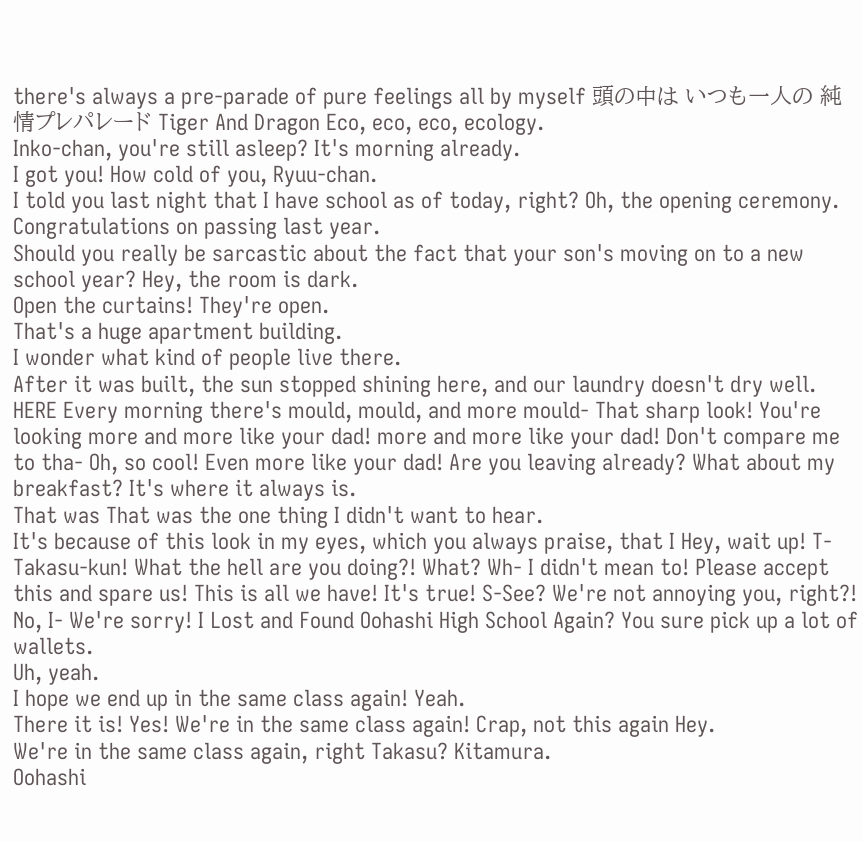there's always a pre-parade of pure feelings all by myself 頭の中は いつも一人の 純情プレパレード Tiger And Dragon Eco, eco, eco, ecology.
Inko-chan, you're still asleep? It's morning already.
I got you! How cold of you, Ryuu-chan.
I told you last night that I have school as of today, right? Oh, the opening ceremony.
Congratulations on passing last year.
Should you really be sarcastic about the fact that your son's moving on to a new school year? Hey, the room is dark.
Open the curtains! They're open.
That's a huge apartment building.
I wonder what kind of people live there.
After it was built, the sun stopped shining here, and our laundry doesn't dry well.
HERE Every morning there's mould, mould, and more mould- That sharp look! You're looking more and more like your dad! more and more like your dad! Don't compare me to tha- Oh, so cool! Even more like your dad! Are you leaving already? What about my breakfast? It's where it always is.
That was That was the one thing I didn't want to hear.
It's because of this look in my eyes, which you always praise, that I Hey, wait up! T-Takasu-kun! What the hell are you doing?! What? Wh- I didn't mean to! Please accept this and spare us! This is all we have! It's true! S-See? We're not annoying you, right?! No, I- We're sorry! I Lost and Found Oohashi High School Again? You sure pick up a lot of wallets.
Uh, yeah.
I hope we end up in the same class again! Yeah.
There it is! Yes! We're in the same class again! Crap, not this again Hey.
We're in the same class again, right Takasu? Kitamura.
Oohashi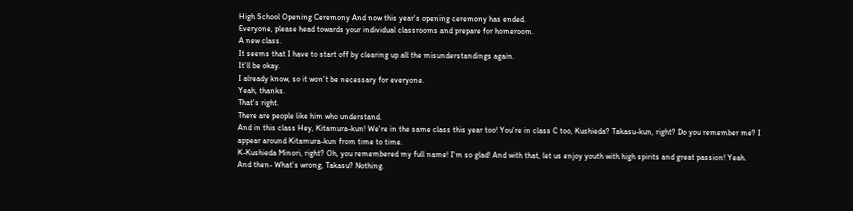High School Opening Ceremony And now this year's opening ceremony has ended.
Everyone, please head towards your individual classrooms and prepare for homeroom.
A new class.
It seems that I have to start off by clearing up all the misunderstandings again.
It'll be okay.
I already know, so it won't be necessary for everyone.
Yeah, thanks.
That's right.
There are people like him who understand.
And in this class Hey, Kitamura-kun! We're in the same class this year too! You're in class C too, Kushieda? Takasu-kun, right? Do you remember me? I appear around Kitamura-kun from time to time.
K-Kushieda Minori, right? Oh, you remembered my full name! I'm so glad! And with that, let us enjoy youth with high spirits and great passion! Yeah.
And then- What's wrong, Takasu? Nothing.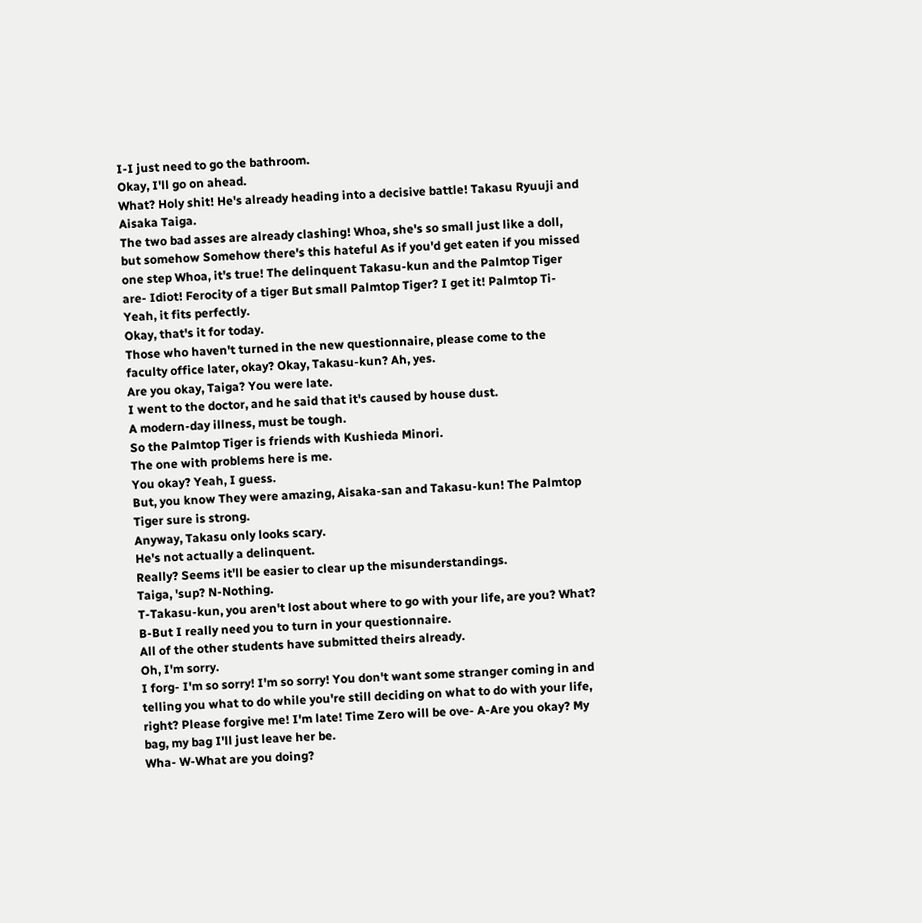I-I just need to go the bathroom.
Okay, I'll go on ahead.
What? Holy shit! He's already heading into a decisive battle! Takasu Ryuuji and Aisaka Taiga.
The two bad asses are already clashing! Whoa, she's so small just like a doll, but somehow Somehow there's this hateful As if you'd get eaten if you missed one step Whoa, it's true! The delinquent Takasu-kun and the Palmtop Tiger are- Idiot! Ferocity of a tiger But small Palmtop Tiger? I get it! Palmtop Ti- Yeah, it fits perfectly.
Okay, that's it for today.
Those who haven't turned in the new questionnaire, please come to the faculty office later, okay? Okay, Takasu-kun? Ah, yes.
Are you okay, Taiga? You were late.
I went to the doctor, and he said that it's caused by house dust.
A modern-day illness, must be tough.
So the Palmtop Tiger is friends with Kushieda Minori.
The one with problems here is me.
You okay? Yeah, I guess.
But, you know They were amazing, Aisaka-san and Takasu-kun! The Palmtop Tiger sure is strong.
Anyway, Takasu only looks scary.
He's not actually a delinquent.
Really? Seems it'll be easier to clear up the misunderstandings.
Taiga, 'sup? N-Nothing.
T-Takasu-kun, you aren't lost about where to go with your life, are you? What? B-But I really need you to turn in your questionnaire.
All of the other students have submitted theirs already.
Oh, I'm sorry.
I forg- I'm so sorry! I'm so sorry! You don't want some stranger coming in and telling you what to do while you're still deciding on what to do with your life, right? Please forgive me! I'm late! Time Zero will be ove- A-Are you okay? My bag, my bag I'll just leave her be.
Wha- W-What are you doing?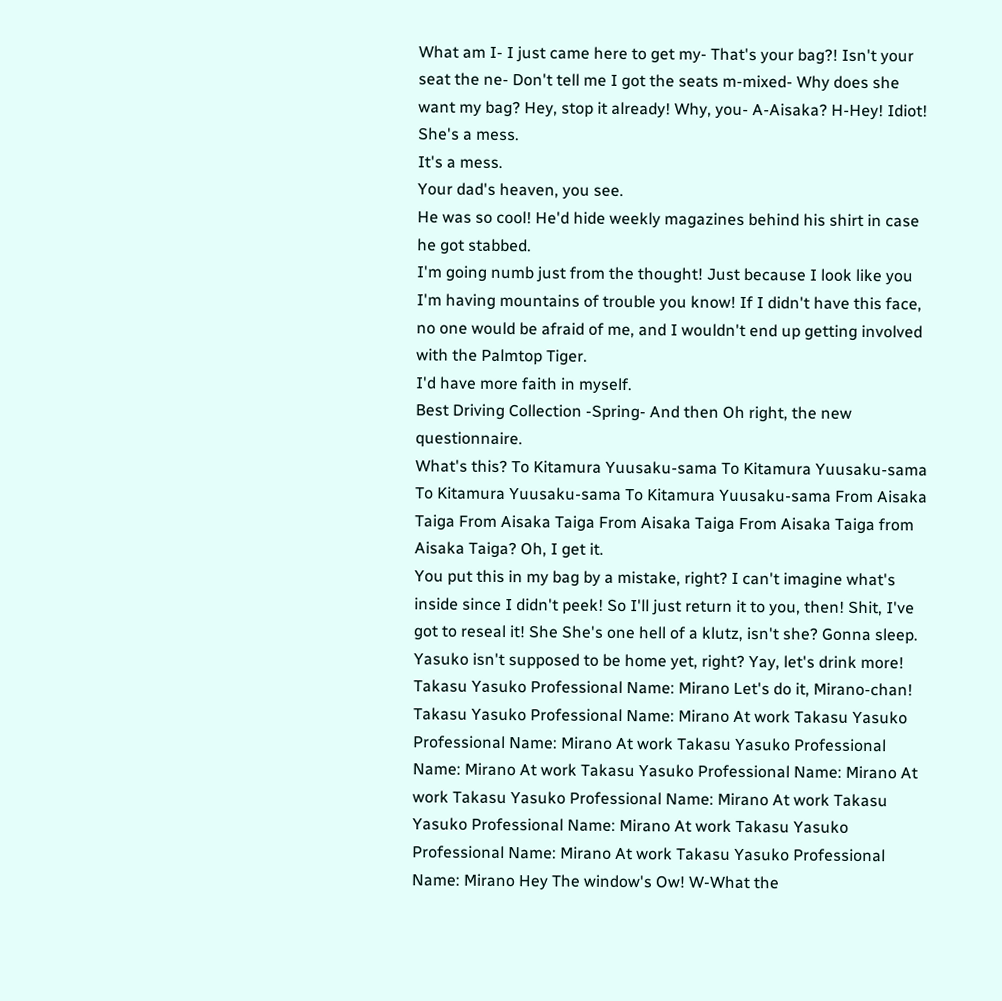What am I- I just came here to get my- That's your bag?! Isn't your seat the ne- Don't tell me I got the seats m-mixed- Why does she want my bag? Hey, stop it already! Why, you- A-Aisaka? H-Hey! Idiot! She's a mess.
It's a mess.
Your dad's heaven, you see.
He was so cool! He'd hide weekly magazines behind his shirt in case he got stabbed.
I'm going numb just from the thought! Just because I look like you I'm having mountains of trouble you know! If I didn't have this face, no one would be afraid of me, and I wouldn't end up getting involved with the Palmtop Tiger.
I'd have more faith in myself.
Best Driving Collection -Spring- And then Oh right, the new questionnaire.
What's this? To Kitamura Yuusaku-sama To Kitamura Yuusaku-sama To Kitamura Yuusaku-sama To Kitamura Yuusaku-sama From Aisaka Taiga From Aisaka Taiga From Aisaka Taiga From Aisaka Taiga from Aisaka Taiga? Oh, I get it.
You put this in my bag by a mistake, right? I can't imagine what's inside since I didn't peek! So I'll just return it to you, then! Shit, I've got to reseal it! She She's one hell of a klutz, isn't she? Gonna sleep.
Yasuko isn't supposed to be home yet, right? Yay, let's drink more! Takasu Yasuko Professional Name: Mirano Let's do it, Mirano-chan! Takasu Yasuko Professional Name: Mirano At work Takasu Yasuko Professional Name: Mirano At work Takasu Yasuko Professional Name: Mirano At work Takasu Yasuko Professional Name: Mirano At work Takasu Yasuko Professional Name: Mirano At work Takasu Yasuko Professional Name: Mirano At work Takasu Yasuko Professional Name: Mirano At work Takasu Yasuko Professional Name: Mirano Hey The window's Ow! W-What the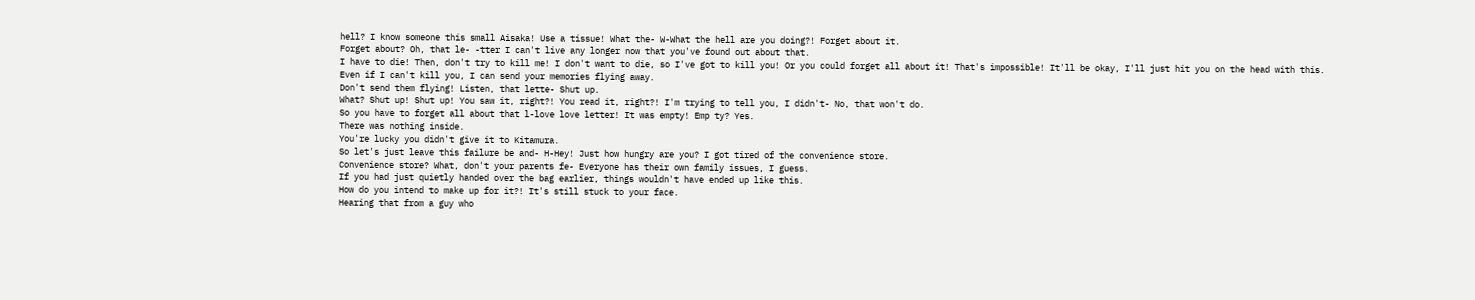hell? I know someone this small Aisaka! Use a tissue! What the- W-What the hell are you doing?! Forget about it.
Forget about? Oh, that le- -tter I can't live any longer now that you've found out about that.
I have to die! Then, don't try to kill me! I don't want to die, so I've got to kill you! Or you could forget all about it! That's impossible! It'll be okay, I'll just hit you on the head with this.
Even if I can't kill you, I can send your memories flying away.
Don't send them flying! Listen, that lette- Shut up.
What? Shut up! Shut up! You saw it, right?! You read it, right?! I'm trying to tell you, I didn't- No, that won't do.
So you have to forget all about that l-love love letter! It was empty! Emp ty? Yes.
There was nothing inside.
You're lucky you didn't give it to Kitamura.
So let's just leave this failure be and- H-Hey! Just how hungry are you? I got tired of the convenience store.
Convenience store? What, don't your parents fe- Everyone has their own family issues, I guess.
If you had just quietly handed over the bag earlier, things wouldn't have ended up like this.
How do you intend to make up for it?! It's still stuck to your face.
Hearing that from a guy who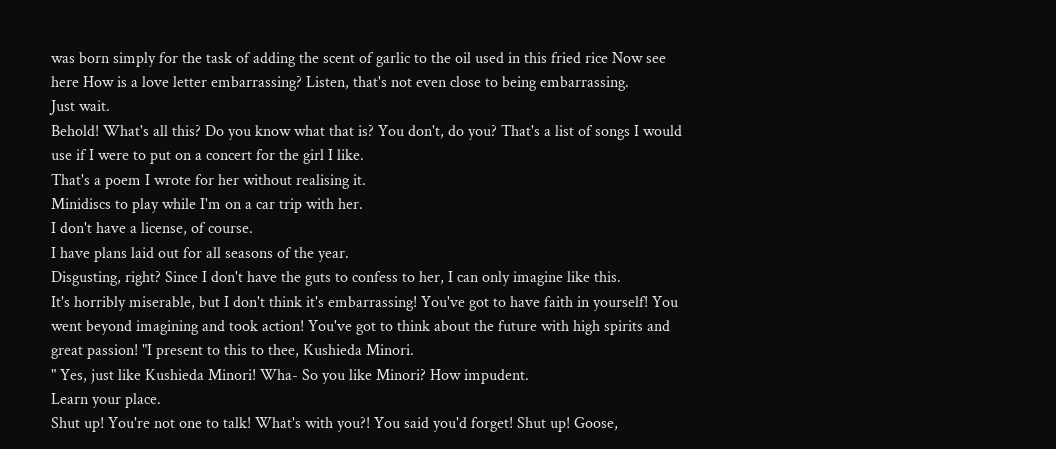was born simply for the task of adding the scent of garlic to the oil used in this fried rice Now see here How is a love letter embarrassing? Listen, that's not even close to being embarrassing.
Just wait.
Behold! What's all this? Do you know what that is? You don't, do you? That's a list of songs I would use if I were to put on a concert for the girl I like.
That's a poem I wrote for her without realising it.
Minidiscs to play while I'm on a car trip with her.
I don't have a license, of course.
I have plans laid out for all seasons of the year.
Disgusting, right? Since I don't have the guts to confess to her, I can only imagine like this.
It's horribly miserable, but I don't think it's embarrassing! You've got to have faith in yourself! You went beyond imagining and took action! You've got to think about the future with high spirits and great passion! "I present to this to thee, Kushieda Minori.
" Yes, just like Kushieda Minori! Wha- So you like Minori? How impudent.
Learn your place.
Shut up! You're not one to talk! What's with you?! You said you'd forget! Shut up! Goose,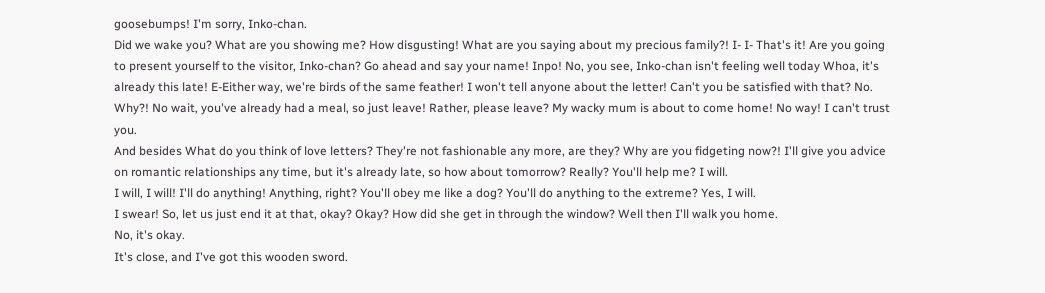goosebumps! I'm sorry, Inko-chan.
Did we wake you? What are you showing me? How disgusting! What are you saying about my precious family?! I- I- That's it! Are you going to present yourself to the visitor, Inko-chan? Go ahead and say your name! Inpo! No, you see, Inko-chan isn't feeling well today Whoa, it's already this late! E-Either way, we're birds of the same feather! I won't tell anyone about the letter! Can't you be satisfied with that? No.
Why?! No wait, you've already had a meal, so just leave! Rather, please leave? My wacky mum is about to come home! No way! I can't trust you.
And besides What do you think of love letters? They're not fashionable any more, are they? Why are you fidgeting now?! I'll give you advice on romantic relationships any time, but it's already late, so how about tomorrow? Really? You'll help me? I will.
I will, I will! I'll do anything! Anything, right? You'll obey me like a dog? You'll do anything to the extreme? Yes, I will.
I swear! So, let us just end it at that, okay? Okay? How did she get in through the window? Well then I'll walk you home.
No, it's okay.
It's close, and I've got this wooden sword.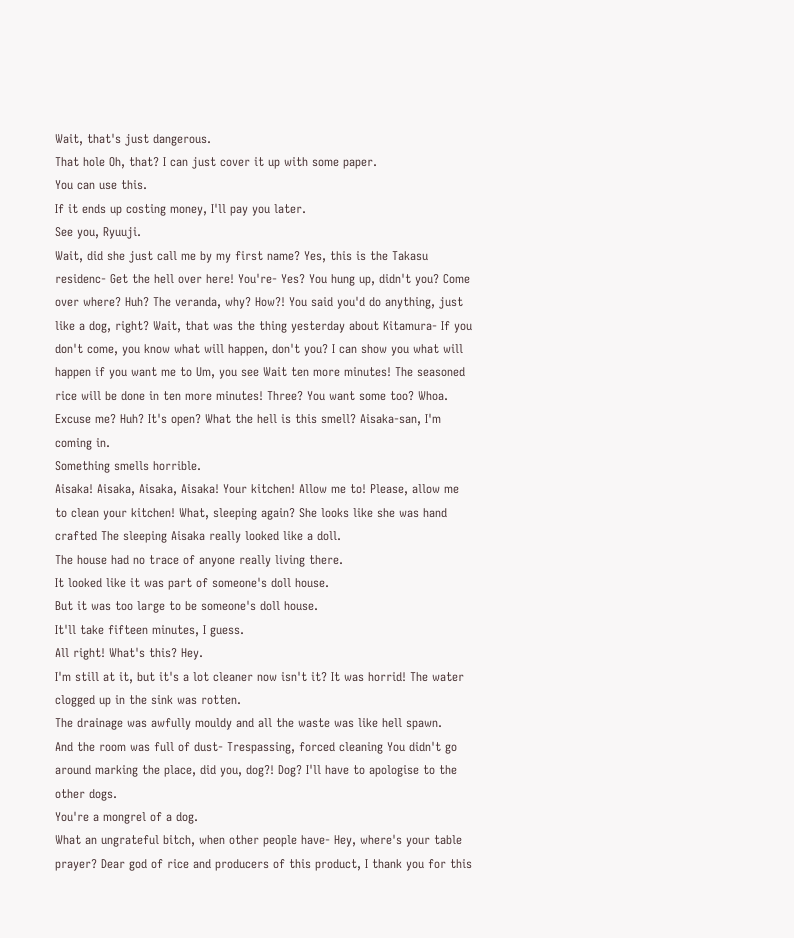Wait, that's just dangerous.
That hole Oh, that? I can just cover it up with some paper.
You can use this.
If it ends up costing money, I'll pay you later.
See you, Ryuuji.
Wait, did she just call me by my first name? Yes, this is the Takasu residenc- Get the hell over here! You're- Yes? You hung up, didn't you? Come over where? Huh? The veranda, why? How?! You said you'd do anything, just like a dog, right? Wait, that was the thing yesterday about Kitamura- If you don't come, you know what will happen, don't you? I can show you what will happen if you want me to Um, you see Wait ten more minutes! The seasoned rice will be done in ten more minutes! Three? You want some too? Whoa.
Excuse me? Huh? It's open? What the hell is this smell? Aisaka-san, I'm coming in.
Something smells horrible.
Aisaka! Aisaka, Aisaka, Aisaka! Your kitchen! Allow me to! Please, allow me to clean your kitchen! What, sleeping again? She looks like she was hand crafted The sleeping Aisaka really looked like a doll.
The house had no trace of anyone really living there.
It looked like it was part of someone's doll house.
But it was too large to be someone's doll house.
It'll take fifteen minutes, I guess.
All right! What's this? Hey.
I'm still at it, but it's a lot cleaner now isn't it? It was horrid! The water clogged up in the sink was rotten.
The drainage was awfully mouldy and all the waste was like hell spawn.
And the room was full of dust- Trespassing, forced cleaning You didn't go around marking the place, did you, dog?! Dog? I'll have to apologise to the other dogs.
You're a mongrel of a dog.
What an ungrateful bitch, when other people have- Hey, where's your table prayer? Dear god of rice and producers of this product, I thank you for this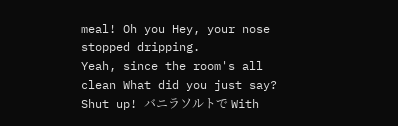meal! Oh you Hey, your nose stopped dripping.
Yeah, since the room's all clean What did you just say? Shut up! バニラソルトで With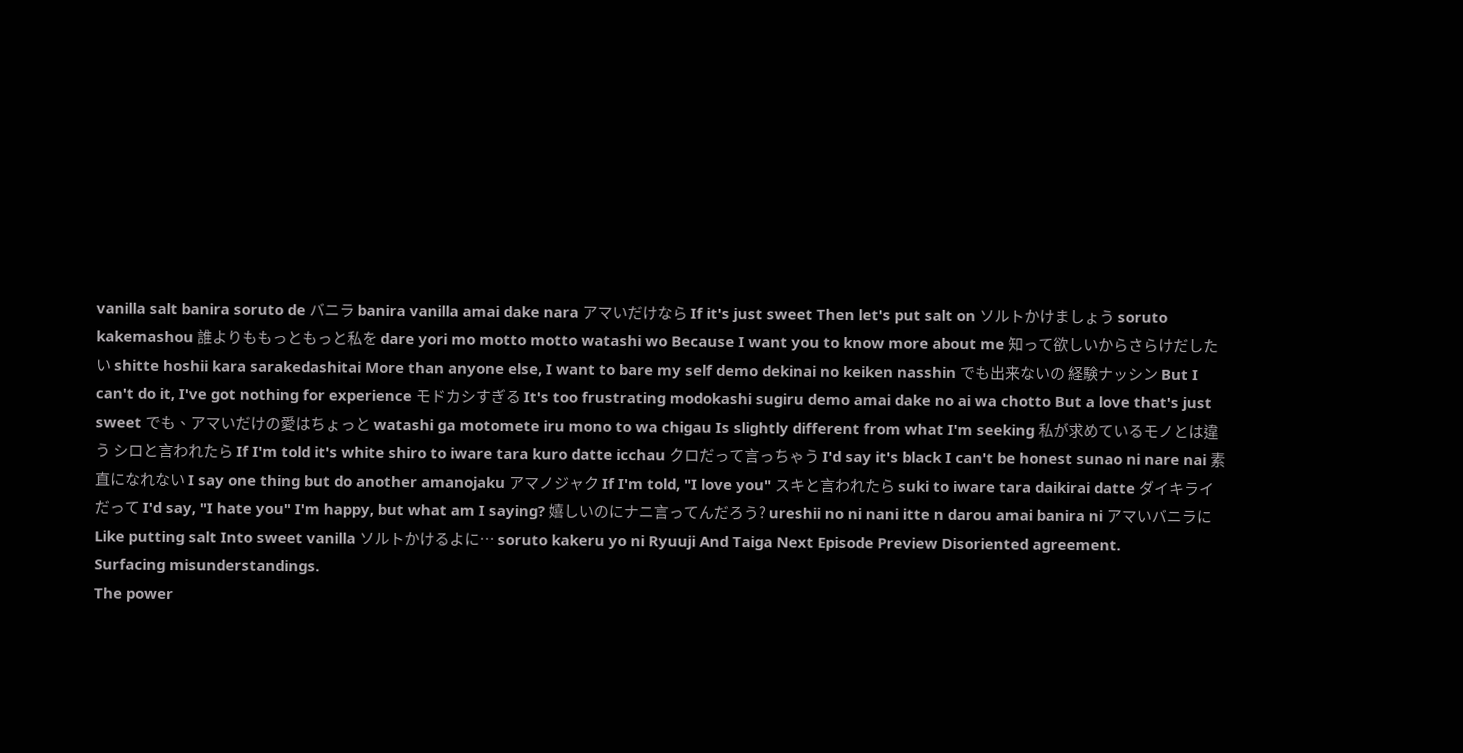vanilla salt banira soruto de バニラ banira vanilla amai dake nara アマいだけなら If it's just sweet Then let's put salt on ソルトかけましょう soruto kakemashou 誰よりももっともっと私を dare yori mo motto motto watashi wo Because I want you to know more about me 知って欲しいからさらけだしたい shitte hoshii kara sarakedashitai More than anyone else, I want to bare my self demo dekinai no keiken nasshin でも出来ないの 経験ナッシン But I can't do it, I've got nothing for experience モドカシすぎる It's too frustrating modokashi sugiru demo amai dake no ai wa chotto But a love that's just sweet でも、アマいだけの愛はちょっと watashi ga motomete iru mono to wa chigau Is slightly different from what I'm seeking 私が求めているモノとは違う シロと言われたら If I'm told it's white shiro to iware tara kuro datte icchau クロだって言っちゃう I'd say it's black I can't be honest sunao ni nare nai 素直になれない I say one thing but do another amanojaku アマノジャク If I'm told, "I love you" スキと言われたら suki to iware tara daikirai datte ダイキライだって I'd say, "I hate you" I'm happy, but what am I saying? 嬉しいのにナニ言ってんだろう? ureshii no ni nani itte n darou amai banira ni アマいバニラに Like putting salt Into sweet vanilla ソルトかけるよに… soruto kakeru yo ni Ryuuji And Taiga Next Episode Preview Disoriented agreement.
Surfacing misunderstandings.
The power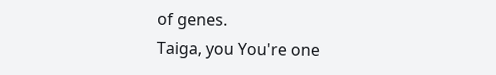of genes.
Taiga, you You're one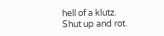hell of a klutz.
Shut up and rot.